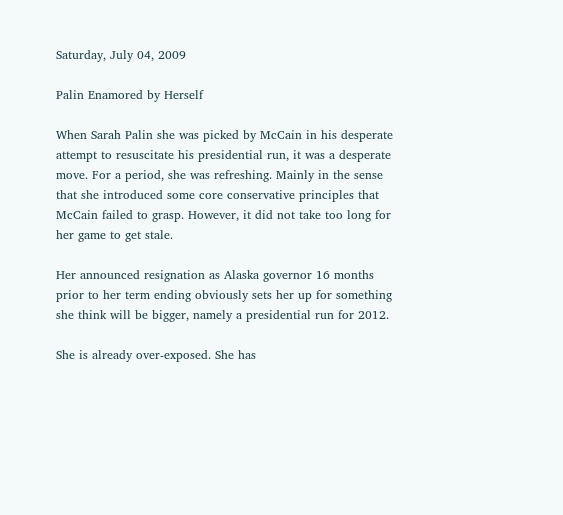Saturday, July 04, 2009

Palin Enamored by Herself

When Sarah Palin she was picked by McCain in his desperate attempt to resuscitate his presidential run, it was a desperate move. For a period, she was refreshing. Mainly in the sense that she introduced some core conservative principles that McCain failed to grasp. However, it did not take too long for her game to get stale.

Her announced resignation as Alaska governor 16 months prior to her term ending obviously sets her up for something she think will be bigger, namely a presidential run for 2012.

She is already over-exposed. She has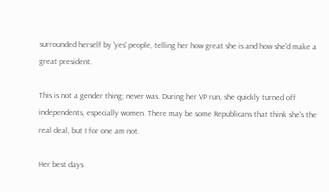surrounded herself by 'yes' people, telling her how great she is and how she'd make a great president.

This is not a gender thing; never was. During her VP run, she quickly turned off independents, especially women. There may be some Republicans that think she's the real deal, but I for one am not.

Her best days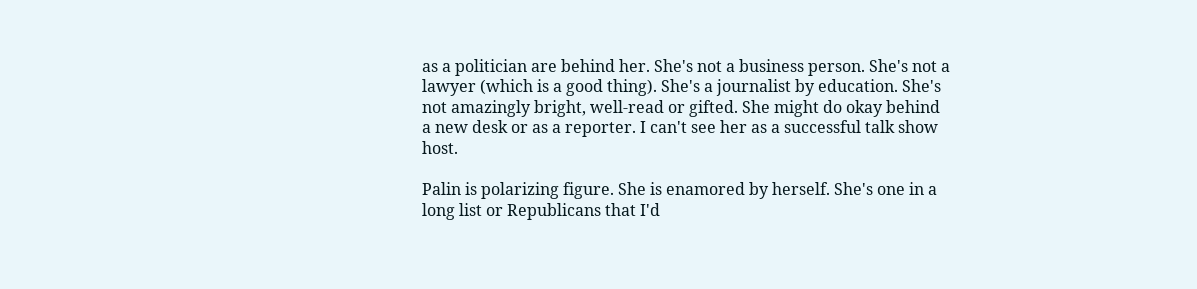as a politician are behind her. She's not a business person. She's not a lawyer (which is a good thing). She's a journalist by education. She's not amazingly bright, well-read or gifted. She might do okay behind a new desk or as a reporter. I can't see her as a successful talk show host.

Palin is polarizing figure. She is enamored by herself. She's one in a long list or Republicans that I'd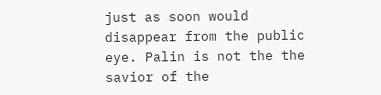just as soon would disappear from the public eye. Palin is not the the savior of the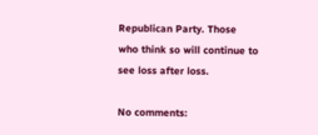Republican Party. Those who think so will continue to see loss after loss.

No comments: